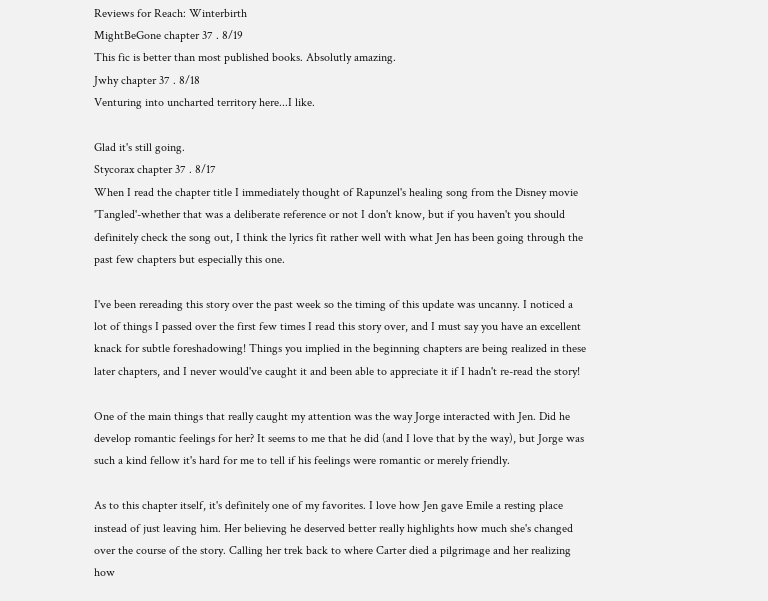Reviews for Reach: Winterbirth
MightBeGone chapter 37 . 8/19
This fic is better than most published books. Absolutly amazing.
Jwhy chapter 37 . 8/18
Venturing into uncharted territory here...I like.

Glad it's still going.
Stycorax chapter 37 . 8/17
When I read the chapter title I immediately thought of Rapunzel's healing song from the Disney movie 'Tangled'-whether that was a deliberate reference or not I don't know, but if you haven't you should definitely check the song out, I think the lyrics fit rather well with what Jen has been going through the past few chapters but especially this one.

I've been rereading this story over the past week so the timing of this update was uncanny. I noticed a lot of things I passed over the first few times I read this story over, and I must say you have an excellent knack for subtle foreshadowing! Things you implied in the beginning chapters are being realized in these later chapters, and I never would've caught it and been able to appreciate it if I hadn't re-read the story!

One of the main things that really caught my attention was the way Jorge interacted with Jen. Did he develop romantic feelings for her? It seems to me that he did (and I love that by the way), but Jorge was such a kind fellow it's hard for me to tell if his feelings were romantic or merely friendly.

As to this chapter itself, it's definitely one of my favorites. I love how Jen gave Emile a resting place instead of just leaving him. Her believing he deserved better really highlights how much she's changed over the course of the story. Calling her trek back to where Carter died a pilgrimage and her realizing how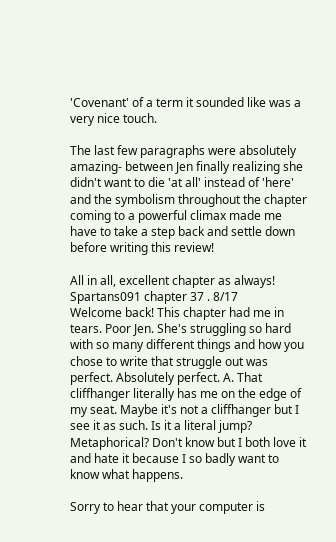'Covenant' of a term it sounded like was a very nice touch.

The last few paragraphs were absolutely amazing- between Jen finally realizing she didn't want to die 'at all' instead of 'here' and the symbolism throughout the chapter coming to a powerful climax made me have to take a step back and settle down before writing this review!

All in all, excellent chapter as always!
Spartans091 chapter 37 . 8/17
Welcome back! This chapter had me in tears. Poor Jen. She's struggling so hard with so many different things and how you chose to write that struggle out was perfect. Absolutely perfect. A. That cliffhanger literally has me on the edge of my seat. Maybe it's not a cliffhanger but I see it as such. Is it a literal jump? Metaphorical? Don't know but I both love it and hate it because I so badly want to know what happens.

Sorry to hear that your computer is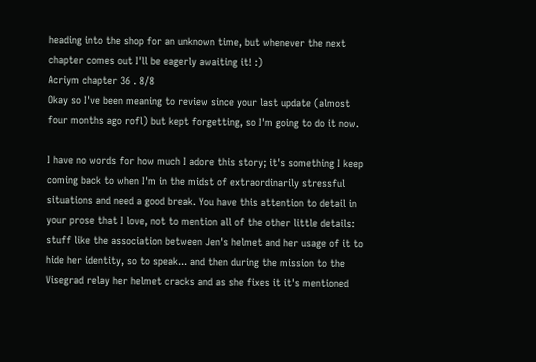heading into the shop for an unknown time, but whenever the next chapter comes out I'll be eagerly awaiting it! :)
Acriym chapter 36 . 8/8
Okay so I've been meaning to review since your last update (almost four months ago rofl) but kept forgetting, so I'm going to do it now.

I have no words for how much I adore this story; it's something I keep coming back to when I'm in the midst of extraordinarily stressful situations and need a good break. You have this attention to detail in your prose that I love, not to mention all of the other little details: stuff like the association between Jen's helmet and her usage of it to hide her identity, so to speak... and then during the mission to the Visegrad relay her helmet cracks and as she fixes it it's mentioned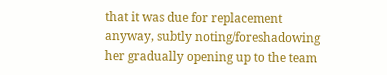that it was due for replacement anyway, subtly noting/foreshadowing her gradually opening up to the team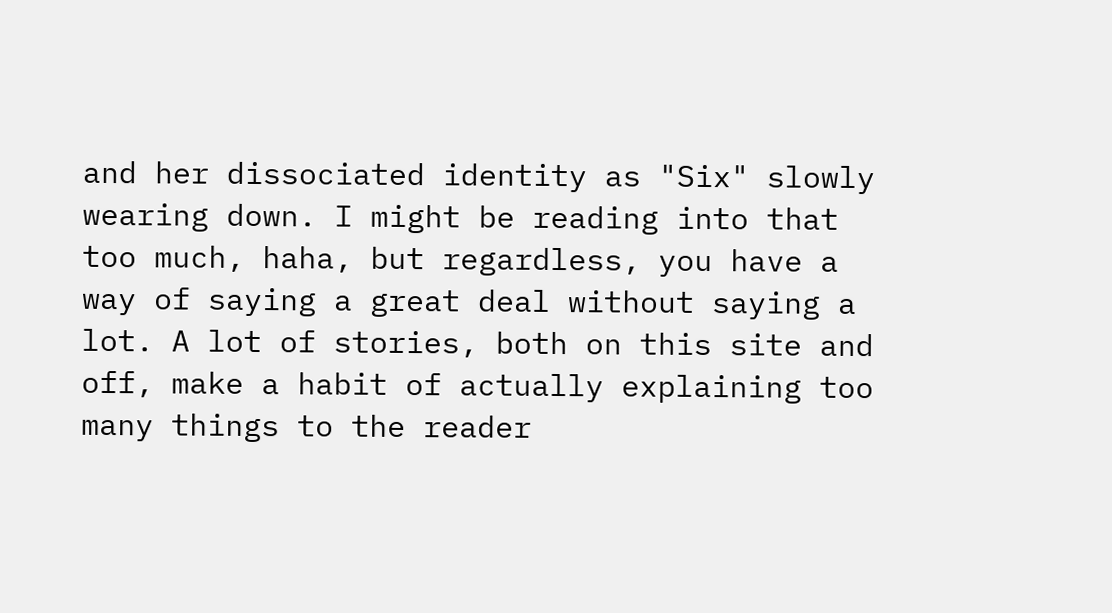and her dissociated identity as "Six" slowly wearing down. I might be reading into that too much, haha, but regardless, you have a way of saying a great deal without saying a lot. A lot of stories, both on this site and off, make a habit of actually explaining too many things to the reader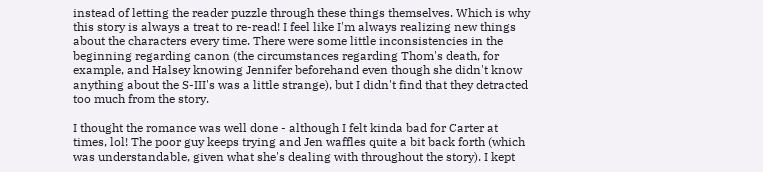instead of letting the reader puzzle through these things themselves. Which is why this story is always a treat to re-read! I feel like I'm always realizing new things about the characters every time. There were some little inconsistencies in the beginning regarding canon (the circumstances regarding Thom's death, for example, and Halsey knowing Jennifer beforehand even though she didn't know anything about the S-III's was a little strange), but I didn't find that they detracted too much from the story.

I thought the romance was well done - although I felt kinda bad for Carter at times, lol! The poor guy keeps trying and Jen waffles quite a bit back forth (which was understandable, given what she's dealing with throughout the story). I kept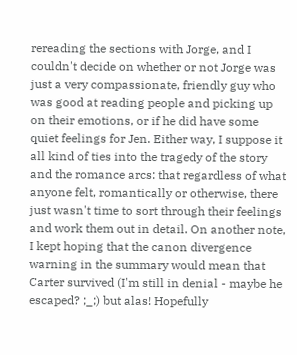rereading the sections with Jorge, and I couldn't decide on whether or not Jorge was just a very compassionate, friendly guy who was good at reading people and picking up on their emotions, or if he did have some quiet feelings for Jen. Either way, I suppose it all kind of ties into the tragedy of the story and the romance arcs: that regardless of what anyone felt, romantically or otherwise, there just wasn't time to sort through their feelings and work them out in detail. On another note, I kept hoping that the canon divergence warning in the summary would mean that Carter survived (I'm still in denial - maybe he escaped? ;_;) but alas! Hopefully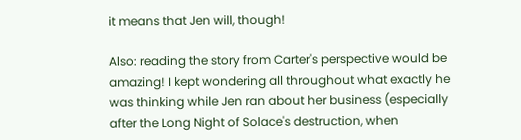it means that Jen will, though!

Also: reading the story from Carter's perspective would be amazing! I kept wondering all throughout what exactly he was thinking while Jen ran about her business (especially after the Long Night of Solace's destruction, when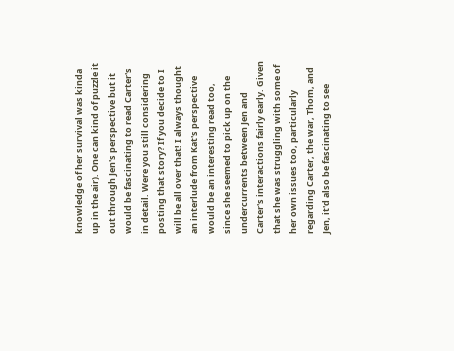knowledge of her survival was kinda up in the air). One can kind of puzzle it out through Jen's perspective but it would be fascinating to read Carter's in detail. Were you still considering posting that story? If you decide to I will be all over that! I always thought an interlude from Kat's perspective would be an interesting read too, since she seemed to pick up on the undercurrents between Jen and Carter's interactions fairly early. Given that she was struggling with some of her own issues too, particularly regarding Carter, the war, Thom, and Jen, it'd also be fascinating to see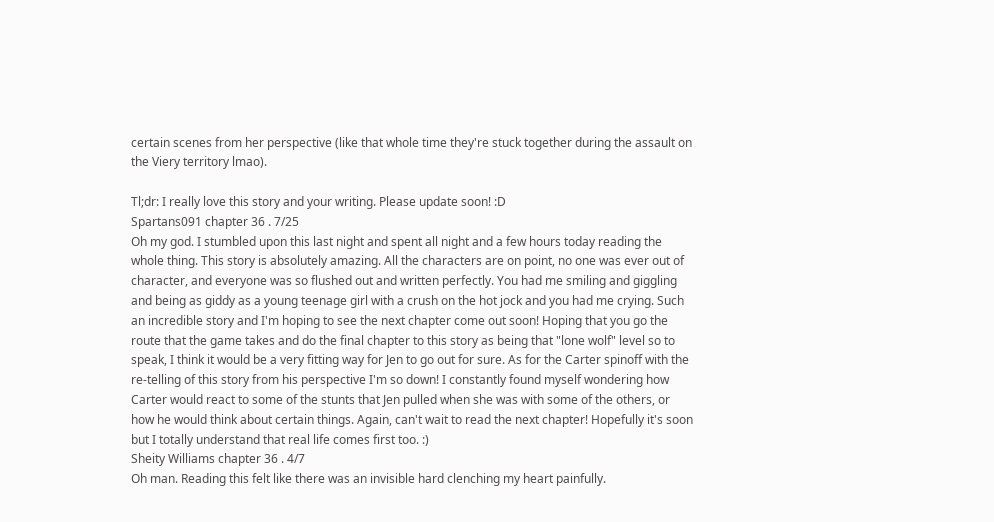certain scenes from her perspective (like that whole time they're stuck together during the assault on the Viery territory lmao).

Tl;dr: I really love this story and your writing. Please update soon! :D
Spartans091 chapter 36 . 7/25
Oh my god. I stumbled upon this last night and spent all night and a few hours today reading the whole thing. This story is absolutely amazing. All the characters are on point, no one was ever out of character, and everyone was so flushed out and written perfectly. You had me smiling and giggling and being as giddy as a young teenage girl with a crush on the hot jock and you had me crying. Such an incredible story and I'm hoping to see the next chapter come out soon! Hoping that you go the route that the game takes and do the final chapter to this story as being that "lone wolf" level so to speak, I think it would be a very fitting way for Jen to go out for sure. As for the Carter spinoff with the re-telling of this story from his perspective I'm so down! I constantly found myself wondering how Carter would react to some of the stunts that Jen pulled when she was with some of the others, or how he would think about certain things. Again, can't wait to read the next chapter! Hopefully it's soon but I totally understand that real life comes first too. :)
Sheity Williams chapter 36 . 4/7
Oh man. Reading this felt like there was an invisible hard clenching my heart painfully.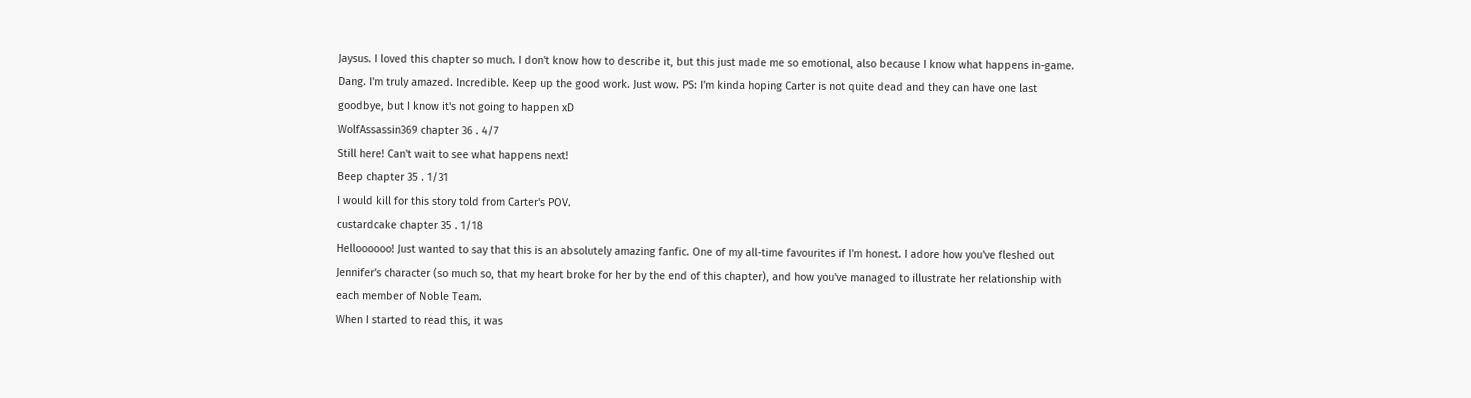Jaysus. I loved this chapter so much. I don't know how to describe it, but this just made me so emotional, also because I know what happens in-game. Dang. I'm truly amazed. Incredible. Keep up the good work. Just wow. PS: I'm kinda hoping Carter is not quite dead and they can have one last goodbye, but I know it's not going to happen xD
WolfAssassin369 chapter 36 . 4/7
Still here! Can't wait to see what happens next!
Beep chapter 35 . 1/31
I would kill for this story told from Carter's POV.
custardcake chapter 35 . 1/18
Helloooooo! Just wanted to say that this is an absolutely amazing fanfic. One of my all-time favourites if I'm honest. I adore how you've fleshed out Jennifer's character (so much so, that my heart broke for her by the end of this chapter), and how you've managed to illustrate her relationship with each member of Noble Team.
When I started to read this, it was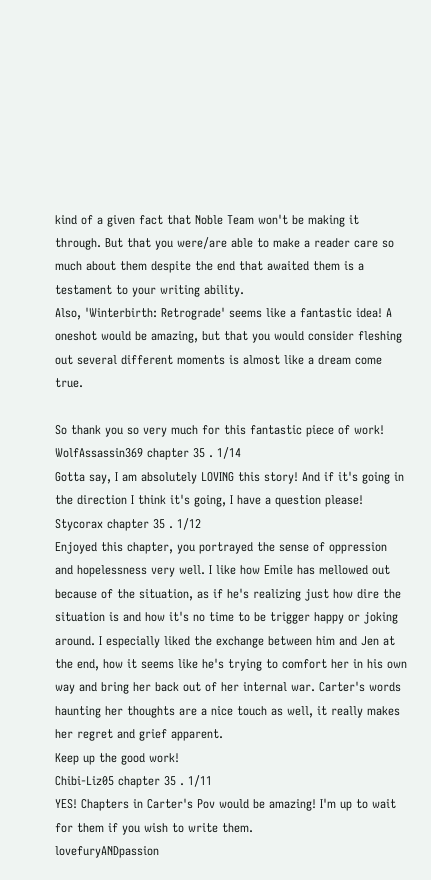kind of a given fact that Noble Team won't be making it through. But that you were/are able to make a reader care so much about them despite the end that awaited them is a testament to your writing ability.
Also, 'Winterbirth: Retrograde' seems like a fantastic idea! A oneshot would be amazing, but that you would consider fleshing out several different moments is almost like a dream come true.

So thank you so very much for this fantastic piece of work!
WolfAssassin369 chapter 35 . 1/14
Gotta say, I am absolutely LOVING this story! And if it's going in the direction I think it's going, I have a question please!
Stycorax chapter 35 . 1/12
Enjoyed this chapter, you portrayed the sense of oppression and hopelessness very well. I like how Emile has mellowed out because of the situation, as if he's realizing just how dire the situation is and how it's no time to be trigger happy or joking around. I especially liked the exchange between him and Jen at the end, how it seems like he's trying to comfort her in his own way and bring her back out of her internal war. Carter's words haunting her thoughts are a nice touch as well, it really makes her regret and grief apparent.
Keep up the good work!
Chibi-Liz05 chapter 35 . 1/11
YES! Chapters in Carter's Pov would be amazing! I'm up to wait for them if you wish to write them.
lovefuryANDpassion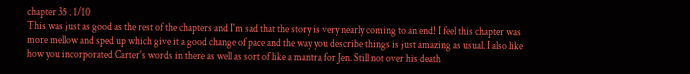chapter 35 . 1/10
This was just as good as the rest of the chapters and I'm sad that the story is very nearly coming to an end! I feel this chapter was more mellow and sped up which give it a good change of pace and the way you describe things is just amazing as usual. I also like how you incorporated Carter's words in there as well as sort of like a mantra for Jen. Still not over his death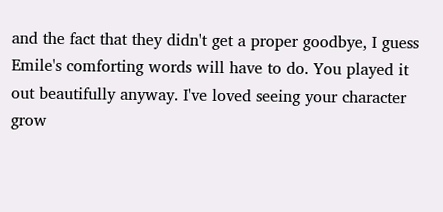and the fact that they didn't get a proper goodbye, I guess Emile's comforting words will have to do. You played it out beautifully anyway. I've loved seeing your character grow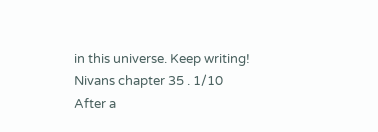in this universe. Keep writing!
Nivans chapter 35 . 1/10
After a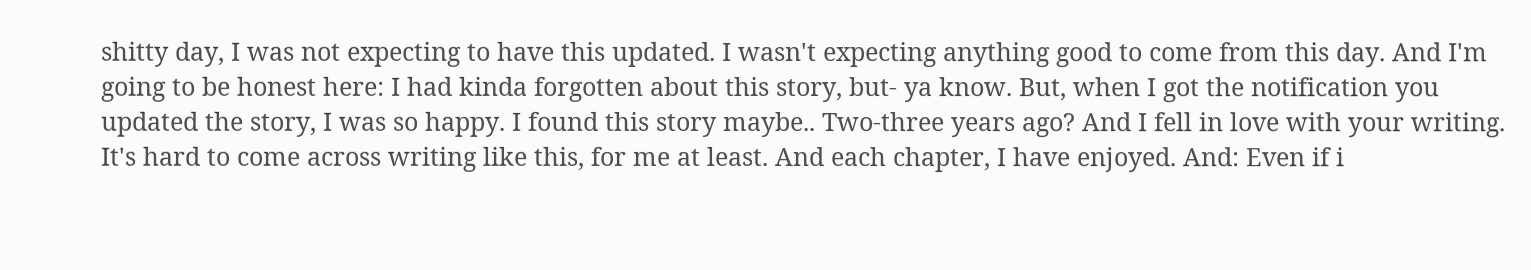shitty day, I was not expecting to have this updated. I wasn't expecting anything good to come from this day. And I'm going to be honest here: I had kinda forgotten about this story, but- ya know. But, when I got the notification you updated the story, I was so happy. I found this story maybe.. Two-three years ago? And I fell in love with your writing. It's hard to come across writing like this, for me at least. And each chapter, I have enjoyed. And: Even if i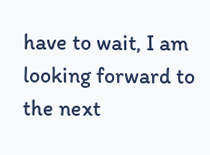have to wait, I am looking forward to the next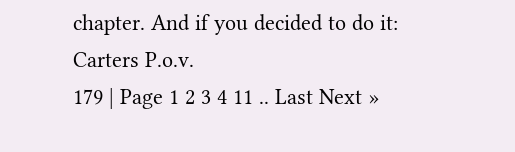chapter. And if you decided to do it: Carters P.o.v.
179 | Page 1 2 3 4 11 .. Last Next »